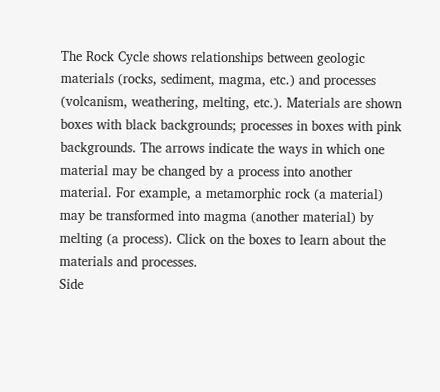The Rock Cycle shows relationships between geologic materials (rocks, sediment, magma, etc.) and processes (volcanism, weathering, melting, etc.). Materials are shown boxes with black backgrounds; processes in boxes with pink backgrounds. The arrows indicate the ways in which one material may be changed by a process into another material. For example, a metamorphic rock (a material) may be transformed into magma (another material) by melting (a process). Click on the boxes to learn about the materials and processes.
Side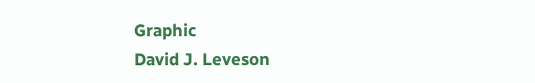Graphic
David J. Leveson